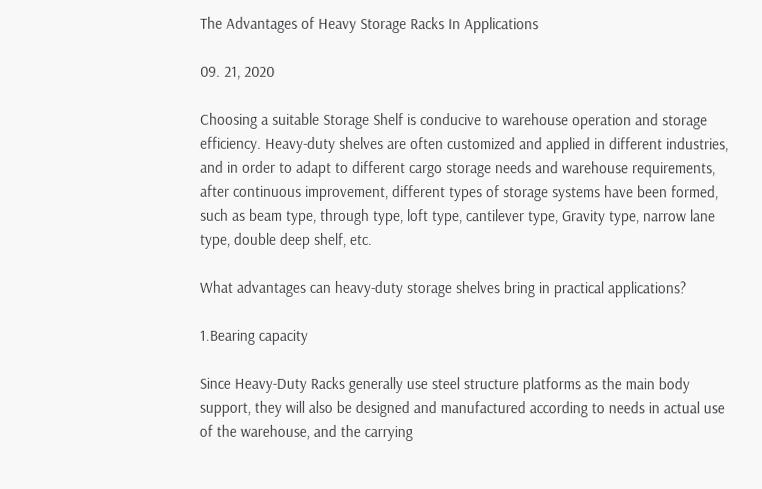The Advantages of Heavy Storage Racks In Applications

09. 21, 2020

Choosing a suitable Storage Shelf is conducive to warehouse operation and storage efficiency. Heavy-duty shelves are often customized and applied in different industries, and in order to adapt to different cargo storage needs and warehouse requirements, after continuous improvement, different types of storage systems have been formed, such as beam type, through type, loft type, cantilever type, Gravity type, narrow lane type, double deep shelf, etc.

What advantages can heavy-duty storage shelves bring in practical applications?

1.Bearing capacity

Since Heavy-Duty Racks generally use steel structure platforms as the main body support, they will also be designed and manufactured according to needs in actual use of the warehouse, and the carrying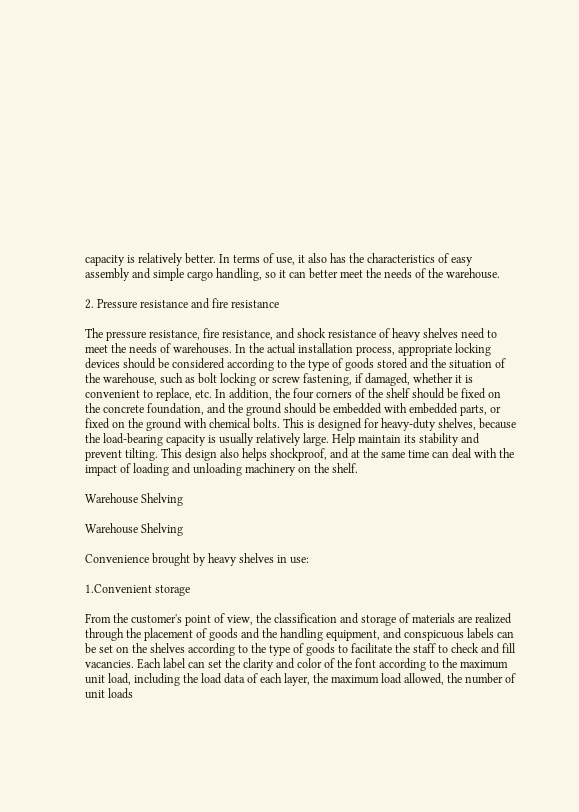capacity is relatively better. In terms of use, it also has the characteristics of easy assembly and simple cargo handling, so it can better meet the needs of the warehouse.

2. Pressure resistance and fire resistance

The pressure resistance, fire resistance, and shock resistance of heavy shelves need to meet the needs of warehouses. In the actual installation process, appropriate locking devices should be considered according to the type of goods stored and the situation of the warehouse, such as bolt locking or screw fastening, if damaged, whether it is convenient to replace, etc. In addition, the four corners of the shelf should be fixed on the concrete foundation, and the ground should be embedded with embedded parts, or fixed on the ground with chemical bolts. This is designed for heavy-duty shelves, because the load-bearing capacity is usually relatively large. Help maintain its stability and prevent tilting. This design also helps shockproof, and at the same time can deal with the impact of loading and unloading machinery on the shelf.

Warehouse Shelving

Warehouse Shelving

Convenience brought by heavy shelves in use:

1.Convenient storage

From the customer's point of view, the classification and storage of materials are realized through the placement of goods and the handling equipment, and conspicuous labels can be set on the shelves according to the type of goods to facilitate the staff to check and fill vacancies. Each label can set the clarity and color of the font according to the maximum unit load, including the load data of each layer, the maximum load allowed, the number of unit loads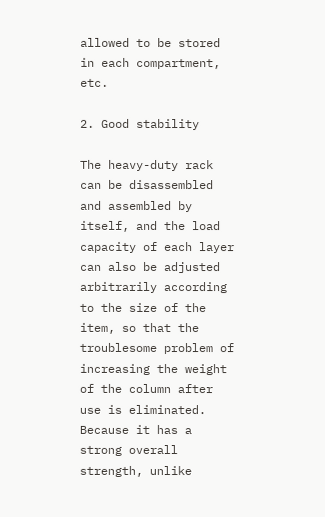allowed to be stored in each compartment, etc.

2. Good stability

The heavy-duty rack can be disassembled and assembled by itself, and the load capacity of each layer can also be adjusted arbitrarily according to the size of the item, so that the troublesome problem of increasing the weight of the column after use is eliminated. Because it has a strong overall strength, unlike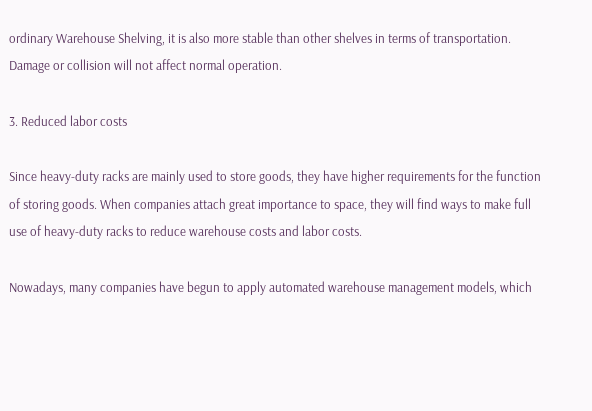ordinary Warehouse Shelving, it is also more stable than other shelves in terms of transportation. Damage or collision will not affect normal operation.

3. Reduced labor costs

Since heavy-duty racks are mainly used to store goods, they have higher requirements for the function of storing goods. When companies attach great importance to space, they will find ways to make full use of heavy-duty racks to reduce warehouse costs and labor costs.

Nowadays, many companies have begun to apply automated warehouse management models, which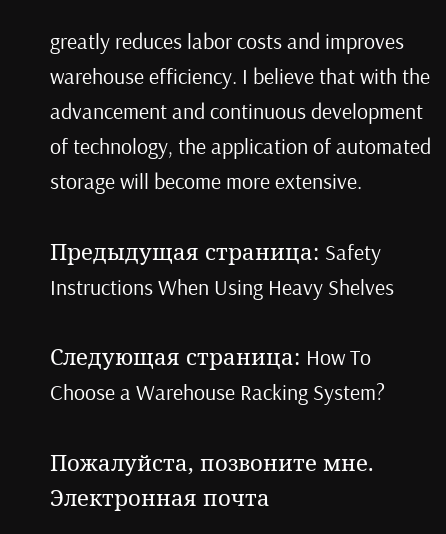greatly reduces labor costs and improves warehouse efficiency. I believe that with the advancement and continuous development of technology, the application of automated storage will become more extensive.

Предыдущая страница: Safety Instructions When Using Heavy Shelves

Следующая страница: How To Choose a Warehouse Racking System?

Пожалуйста, позвоните мне.
Электронная почта